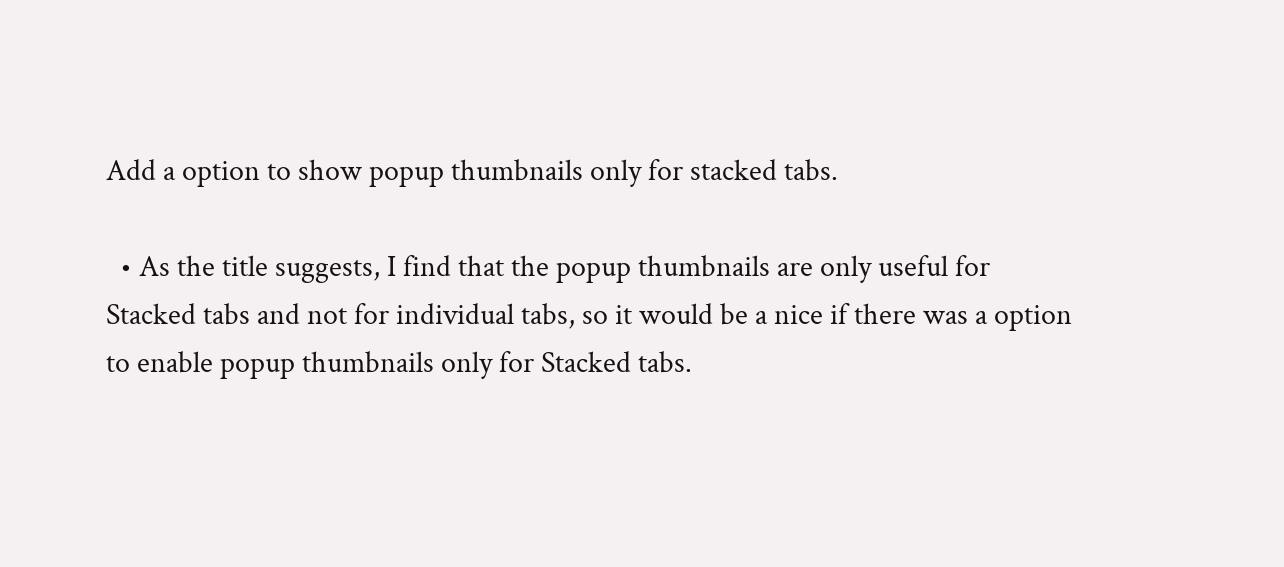Add a option to show popup thumbnails only for stacked tabs.

  • As the title suggests, I find that the popup thumbnails are only useful for Stacked tabs and not for individual tabs, so it would be a nice if there was a option to enable popup thumbnails only for Stacked tabs.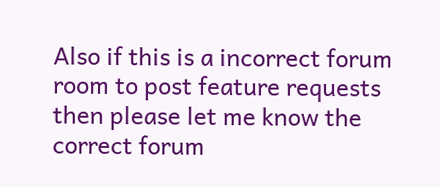Also if this is a incorrect forum room to post feature requests then please let me know the correct forum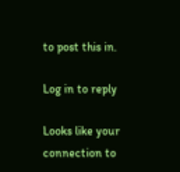to post this in.

Log in to reply

Looks like your connection to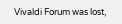Vivaldi Forum was lost,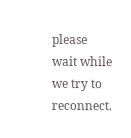please wait while we try to reconnect.